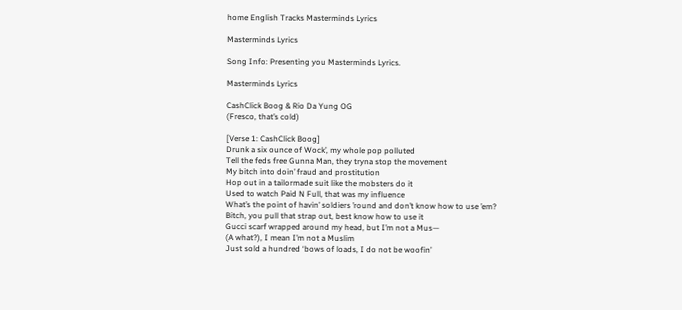home English Tracks Masterminds Lyrics

Masterminds Lyrics

Song Info: Presenting you Masterminds Lyrics.

Masterminds Lyrics

CashClick Boog & Rio Da Yung OG
(Fresco, that’s cold)

[Verse 1: CashClick Boog]
Drunk a six ounce of Wock’, my whole pop polluted
Tell the feds free Gunna Man, they tryna stop the movement
My bitch into doin’ fraud and prostitution
Hop out in a tailormade suit like the mobsters do it
Used to watch Paid N Full, that was my influence
What’s the point of havin’ soldiers ’round and don’t know how to use ’em?
Bitch, you pull that strap out, best know how to use it
Gucci scarf wrapped around my head, but I’m not a Mus—
(A what?), I mean I’m not a Muslim
Just sold a hundred ‘bows of loads, I do not be woofin’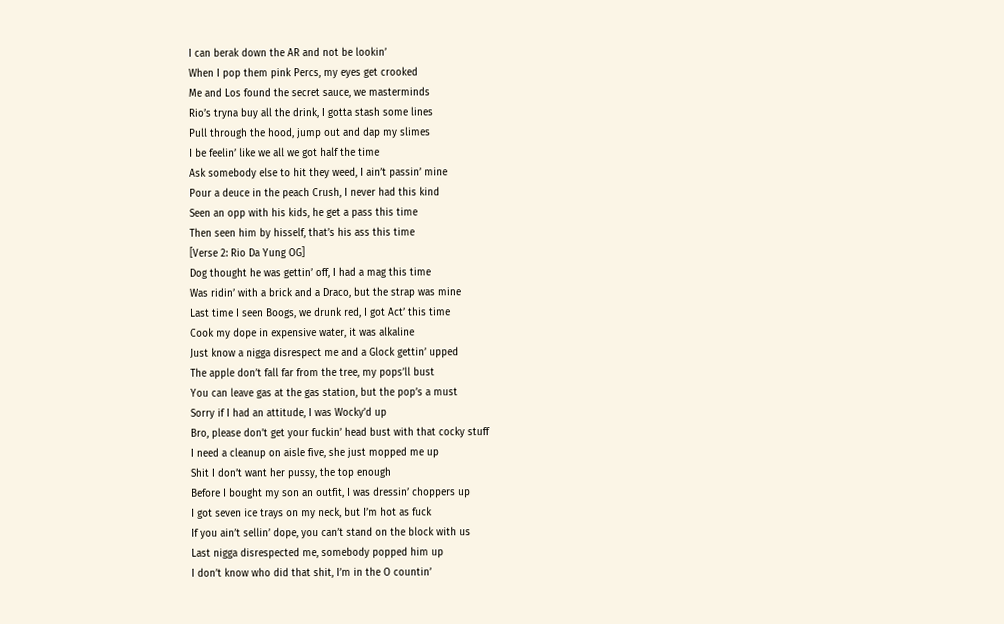I can berak down the AR and not be lookin’
When I pop them pink Percs, my eyes get crooked
Me and Los found the secret sauce, we masterminds
Rio’s tryna buy all the drink, I gotta stash some lines
Pull through the hood, jump out and dap my slimes
I be feelin’ like we all we got half the time
Ask somebody else to hit they weed, I ain’t passin’ mine
Pour a deuce in the peach Crush, I never had this kind
Seen an opp with his kids, he get a pass this time
Then seen him by hisself, that’s his ass this time
[Verse 2: Rio Da Yung OG]
Dog thought he was gettin’ off, I had a mag this time
Was ridin’ with a brick and a Draco, but the strap was mine
Last time I seen Boogs, we drunk red, I got Act’ this time
Cook my dope in expensive water, it was alkaline
Just know a nigga disrespect me and a Glock gettin’ upped
The apple don’t fall far from the tree, my pops’ll bust
You can leave gas at the gas station, but the pop’s a must
Sorry if I had an attitude, I was Wocky’d up
Bro, please don’t get your fuckin’ head bust with that cocky stuff
I need a cleanup on aisle five, she just mopped me up
Shit I don’t want her pussy, the top enough
Before I bought my son an outfit, I was dressin’ choppers up
I got seven ice trays on my neck, but I’m hot as fuck
If you ain’t sellin’ dope, you can’t stand on the block with us
Last nigga disrespected me, somebody popped him up
I don’t know who did that shit, I’m in the O countin’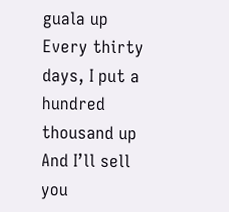guala up
Every thirty days, I put a hundred thousand up
And I’ll sell you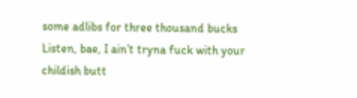some adlibs for three thousand bucks
Listen, bae, I ain’t tryna fuck with your childish butt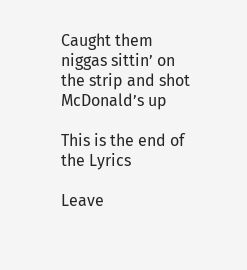Caught them niggas sittin’ on the strip and shot McDonald’s up

This is the end of the Lyrics

Leave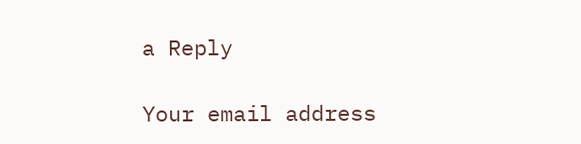a Reply

Your email address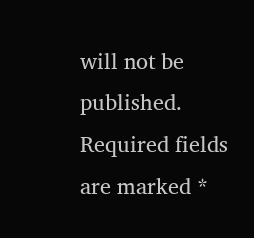will not be published. Required fields are marked *